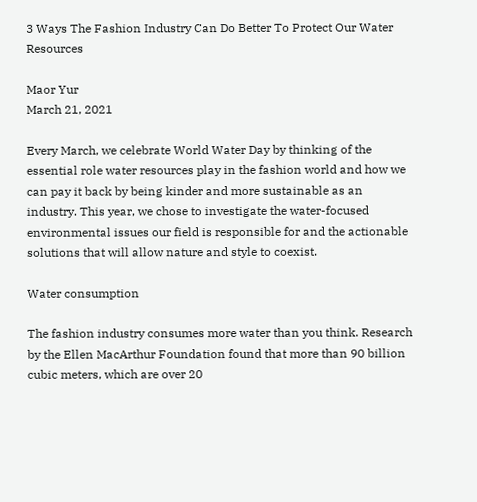3 Ways The Fashion Industry Can Do Better To Protect Our Water Resources

Maor Yur
March 21, 2021

Every March, we celebrate World Water Day by thinking of the essential role water resources play in the fashion world and how we can pay it back by being kinder and more sustainable as an industry. This year, we chose to investigate the water-focused environmental issues our field is responsible for and the actionable solutions that will allow nature and style to coexist.

Water consumption

The fashion industry consumes more water than you think. Research by the Ellen MacArthur Foundation found that more than 90 billion cubic meters, which are over 20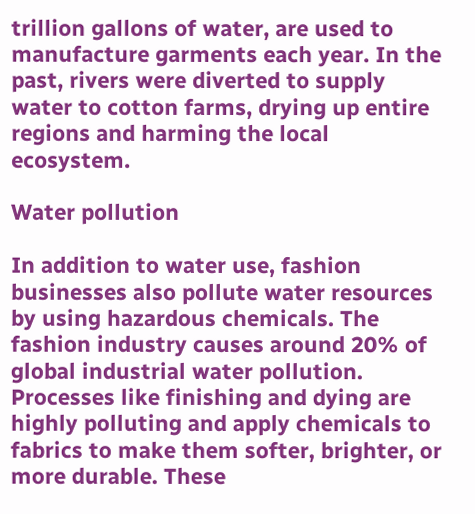trillion gallons of water, are used to manufacture garments each year. In the past, rivers were diverted to supply water to cotton farms, drying up entire regions and harming the local ecosystem.

Water pollution

In addition to water use, fashion businesses also pollute water resources by using hazardous chemicals. The fashion industry causes around 20% of global industrial water pollution. Processes like finishing and dying are highly polluting and apply chemicals to fabrics to make them softer, brighter, or more durable. These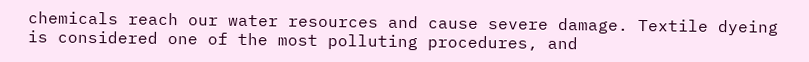chemicals reach our water resources and cause severe damage. Textile dyeing is considered one of the most polluting procedures, and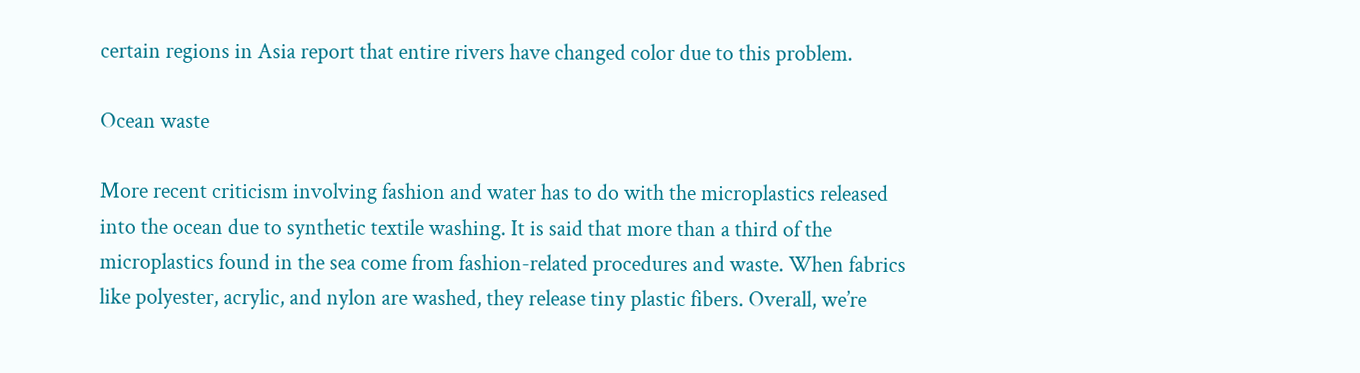certain regions in Asia report that entire rivers have changed color due to this problem.

Ocean waste

More recent criticism involving fashion and water has to do with the microplastics released into the ocean due to synthetic textile washing. It is said that more than a third of the microplastics found in the sea come from fashion-related procedures and waste. When fabrics like polyester, acrylic, and nylon are washed, they release tiny plastic fibers. Overall, we’re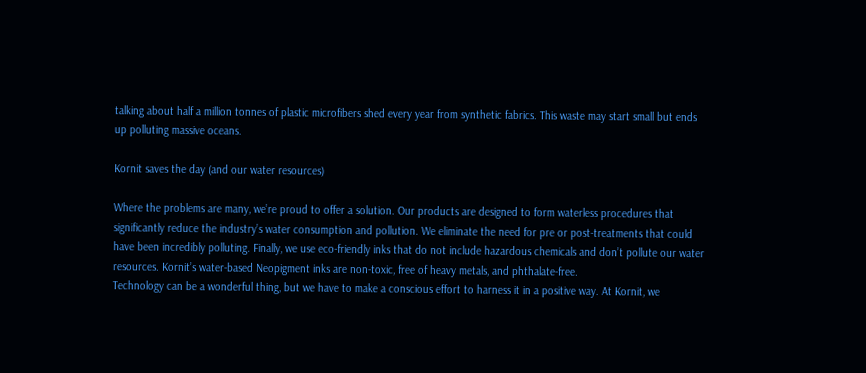talking about half a million tonnes of plastic microfibers shed every year from synthetic fabrics. This waste may start small but ends up polluting massive oceans.

Kornit saves the day (and our water resources)

Where the problems are many, we’re proud to offer a solution. Our products are designed to form waterless procedures that significantly reduce the industry’s water consumption and pollution. We eliminate the need for pre or post-treatments that could have been incredibly polluting. Finally, we use eco-friendly inks that do not include hazardous chemicals and don’t pollute our water resources. Kornit’s water-based Neopigment inks are non-toxic, free of heavy metals, and phthalate-free.
Technology can be a wonderful thing, but we have to make a conscious effort to harness it in a positive way. At Kornit, we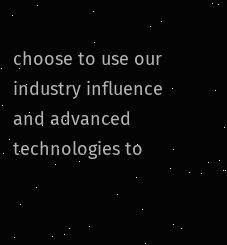choose to use our industry influence and advanced technologies to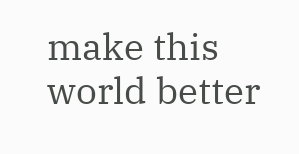make this world better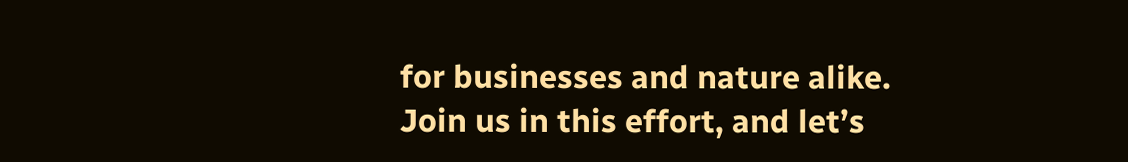for businesses and nature alike. Join us in this effort, and let’s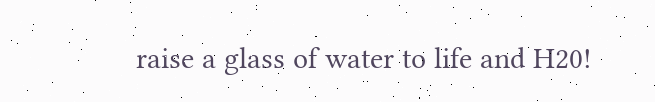raise a glass of water to life and H20!